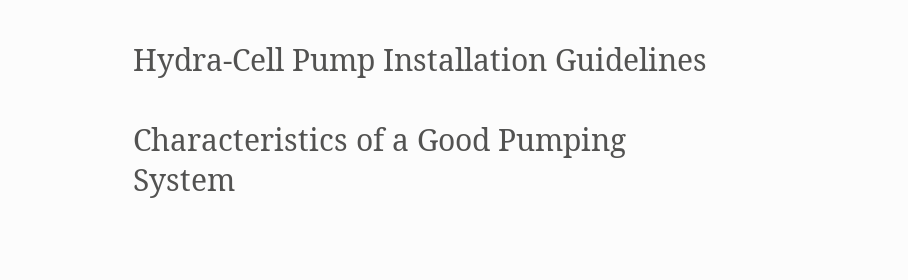Hydra-Cell Pump Installation Guidelines

Characteristics of a Good Pumping System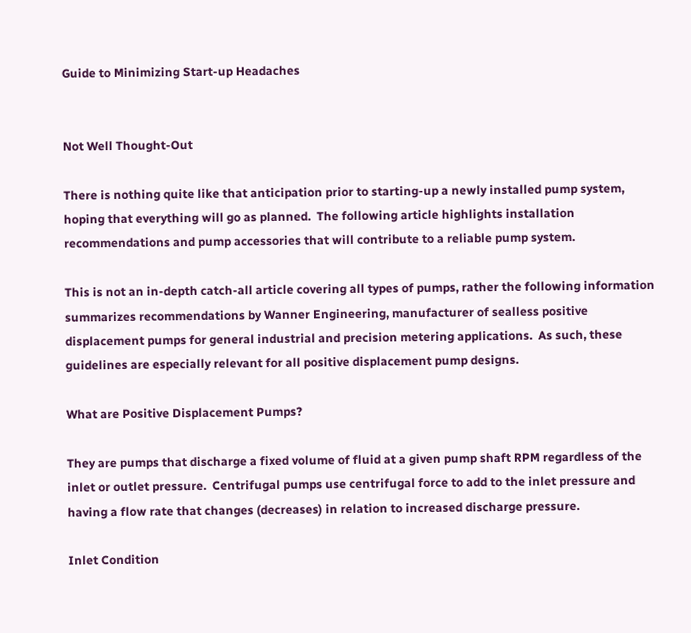Guide to Minimizing Start-up Headaches


Not Well Thought-Out

There is nothing quite like that anticipation prior to starting-up a newly installed pump system, hoping that everything will go as planned.  The following article highlights installation recommendations and pump accessories that will contribute to a reliable pump system.

This is not an in-depth catch-all article covering all types of pumps, rather the following information summarizes recommendations by Wanner Engineering, manufacturer of sealless positive displacement pumps for general industrial and precision metering applications.  As such, these guidelines are especially relevant for all positive displacement pump designs.

What are Positive Displacement Pumps?

They are pumps that discharge a fixed volume of fluid at a given pump shaft RPM regardless of the inlet or outlet pressure.  Centrifugal pumps use centrifugal force to add to the inlet pressure and having a flow rate that changes (decreases) in relation to increased discharge pressure.

Inlet Condition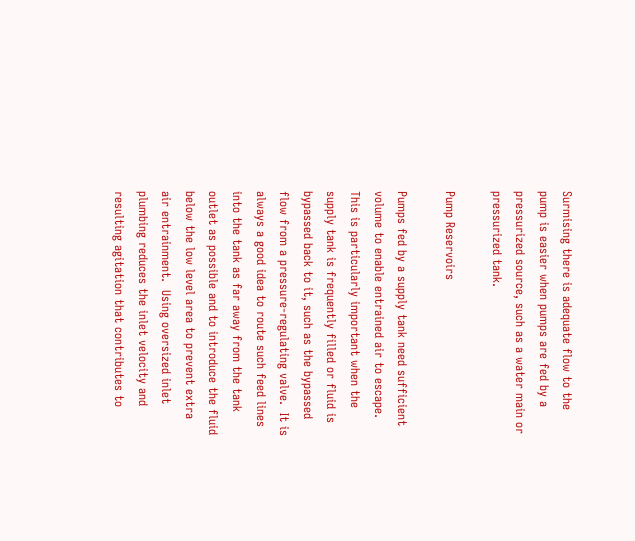Surmising there is adequate flow to the pump is easier when pumps are fed by a pressurized source, such as a water main or pressurized tank.

Pump Reservoirs

Pumps fed by a supply tank need sufficient volume to enable entrained air to escape.  This is particularly important when the supply tank is frequently filled or fluid is bypassed back to it, such as the bypassed flow from a pressure-regulating valve.  It is always a good idea to route such feed lines into the tank as far away from the tank outlet as possible and to introduce the fluid below the low level area to prevent extra air entrainment.  Using oversized inlet plumbing reduces the inlet velocity and resulting agitation that contributes to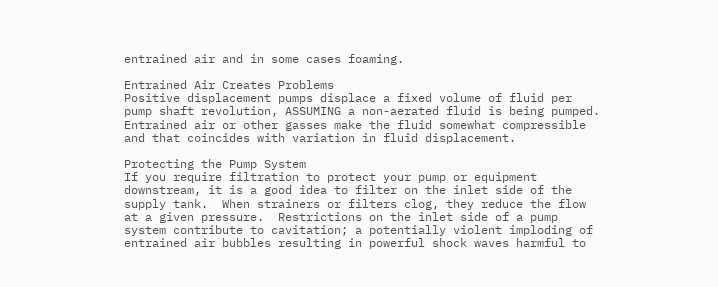entrained air and in some cases foaming.

Entrained Air Creates Problems
Positive displacement pumps displace a fixed volume of fluid per pump shaft revolution, ASSUMING a non-aerated fluid is being pumped.  Entrained air or other gasses make the fluid somewhat compressible and that coincides with variation in fluid displacement.

Protecting the Pump System
If you require filtration to protect your pump or equipment downstream, it is a good idea to filter on the inlet side of the supply tank.  When strainers or filters clog, they reduce the flow at a given pressure.  Restrictions on the inlet side of a pump system contribute to cavitation; a potentially violent imploding of entrained air bubbles resulting in powerful shock waves harmful to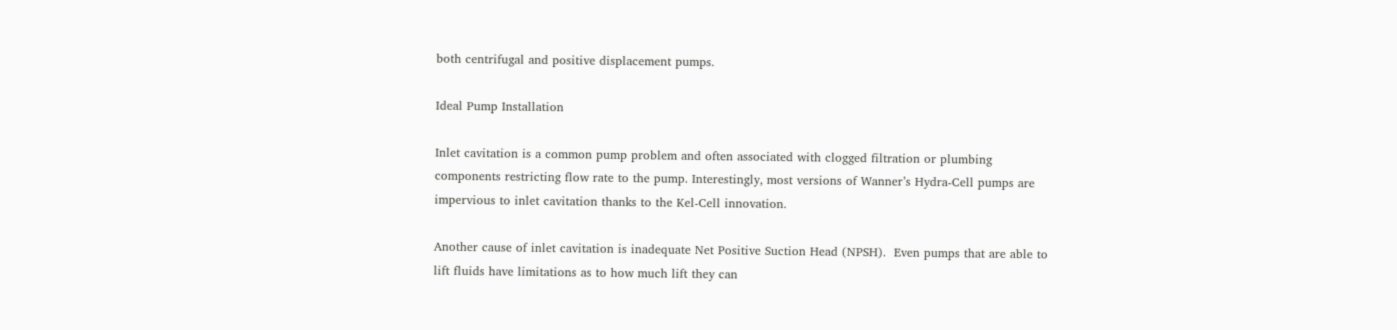both centrifugal and positive displacement pumps.

Ideal Pump Installation

Inlet cavitation is a common pump problem and often associated with clogged filtration or plumbing components restricting flow rate to the pump. Interestingly, most versions of Wanner’s Hydra-Cell pumps are impervious to inlet cavitation thanks to the Kel-Cell innovation.

Another cause of inlet cavitation is inadequate Net Positive Suction Head (NPSH).  Even pumps that are able to lift fluids have limitations as to how much lift they can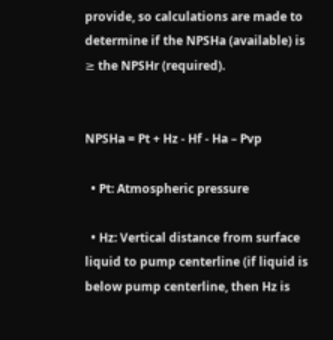provide, so calculations are made to determine if the NPSHa (available) is ≥ the NPSHr (required).


NPSHa = Pt + Hz - Hf - Ha – Pvp

  • Pt: Atmospheric pressure

  • Hz: Vertical distance from surface liquid to pump centerline (if liquid is below pump centerline, then Hz is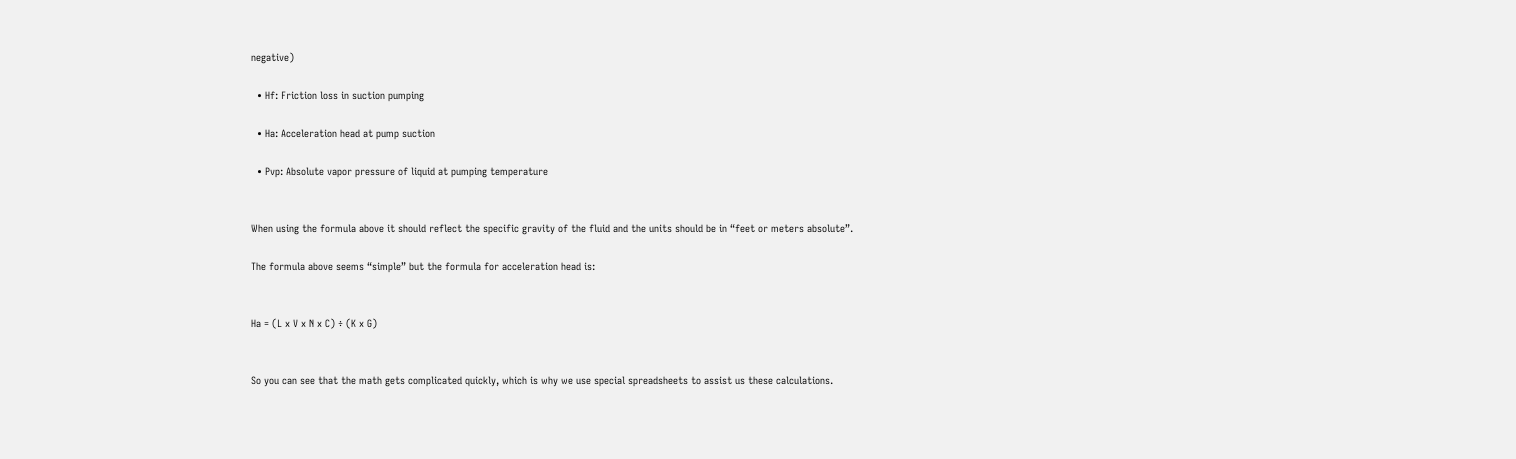negative)

  • Hf: Friction loss in suction pumping

  • Ha: Acceleration head at pump suction

  • Pvp: Absolute vapor pressure of liquid at pumping temperature


When using the formula above it should reflect the specific gravity of the fluid and the units should be in “feet or meters absolute”.

The formula above seems “simple” but the formula for acceleration head is:


Ha = (L x V x N x C) ÷ (K x G)


So you can see that the math gets complicated quickly, which is why we use special spreadsheets to assist us these calculations.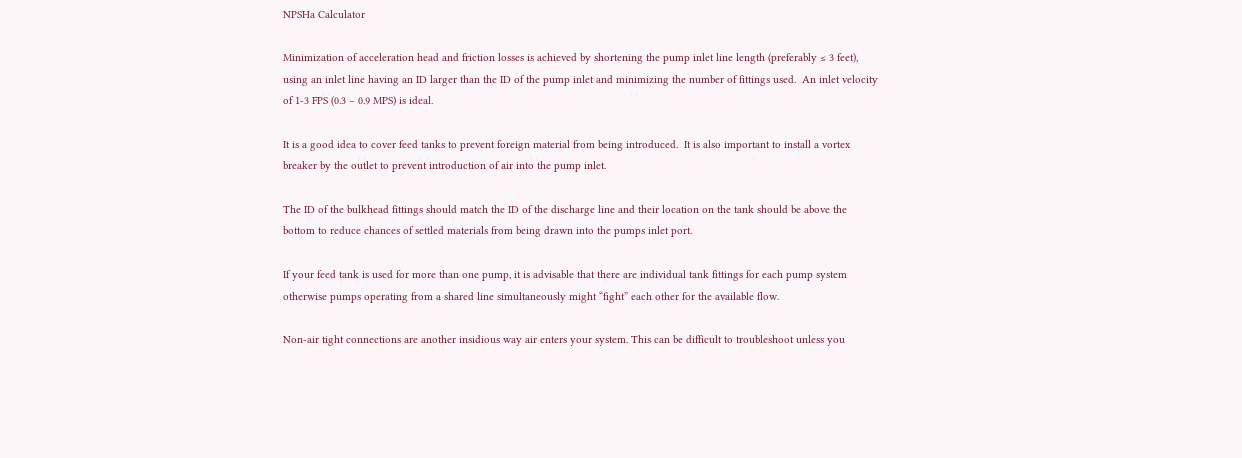NPSHa Calculator

Minimization of acceleration head and friction losses is achieved by shortening the pump inlet line length (preferably ≤ 3 feet), using an inlet line having an ID larger than the ID of the pump inlet and minimizing the number of fittings used.  An inlet velocity of 1-3 FPS (0.3 – 0.9 MPS) is ideal.

It is a good idea to cover feed tanks to prevent foreign material from being introduced.  It is also important to install a vortex breaker by the outlet to prevent introduction of air into the pump inlet.

The ID of the bulkhead fittings should match the ID of the discharge line and their location on the tank should be above the bottom to reduce chances of settled materials from being drawn into the pumps inlet port.

If your feed tank is used for more than one pump, it is advisable that there are individual tank fittings for each pump system otherwise pumps operating from a shared line simultaneously might “fight” each other for the available flow.

Non-air tight connections are another insidious way air enters your system. This can be difficult to troubleshoot unless you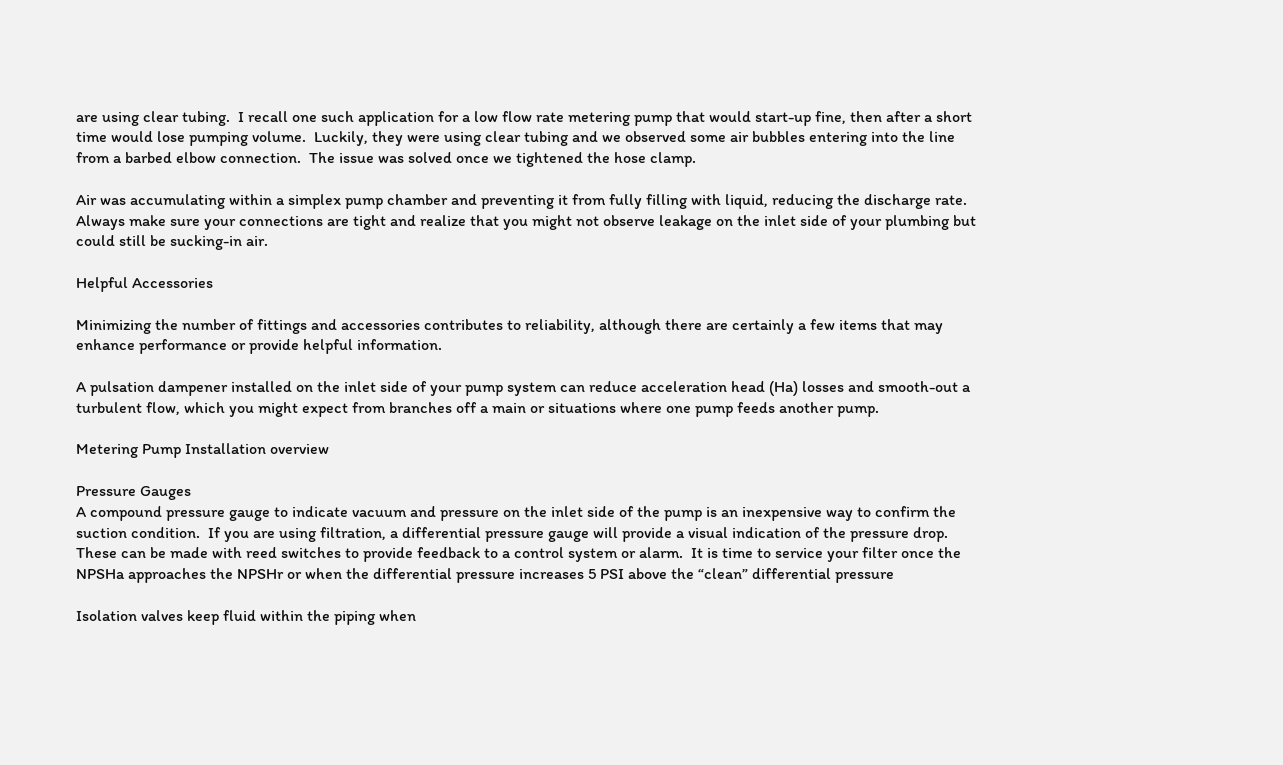are using clear tubing.  I recall one such application for a low flow rate metering pump that would start-up fine, then after a short time would lose pumping volume.  Luckily, they were using clear tubing and we observed some air bubbles entering into the line from a barbed elbow connection.  The issue was solved once we tightened the hose clamp.

Air was accumulating within a simplex pump chamber and preventing it from fully filling with liquid, reducing the discharge rate.  Always make sure your connections are tight and realize that you might not observe leakage on the inlet side of your plumbing but could still be sucking-in air.

Helpful Accessories

Minimizing the number of fittings and accessories contributes to reliability, although there are certainly a few items that may enhance performance or provide helpful information.

A pulsation dampener installed on the inlet side of your pump system can reduce acceleration head (Ha) losses and smooth-out a turbulent flow, which you might expect from branches off a main or situations where one pump feeds another pump.

Metering Pump Installation overview

Pressure Gauges
A compound pressure gauge to indicate vacuum and pressure on the inlet side of the pump is an inexpensive way to confirm the suction condition.  If you are using filtration, a differential pressure gauge will provide a visual indication of the pressure drop.  These can be made with reed switches to provide feedback to a control system or alarm.  It is time to service your filter once the NPSHa approaches the NPSHr or when the differential pressure increases 5 PSI above the “clean” differential pressure

Isolation valves keep fluid within the piping when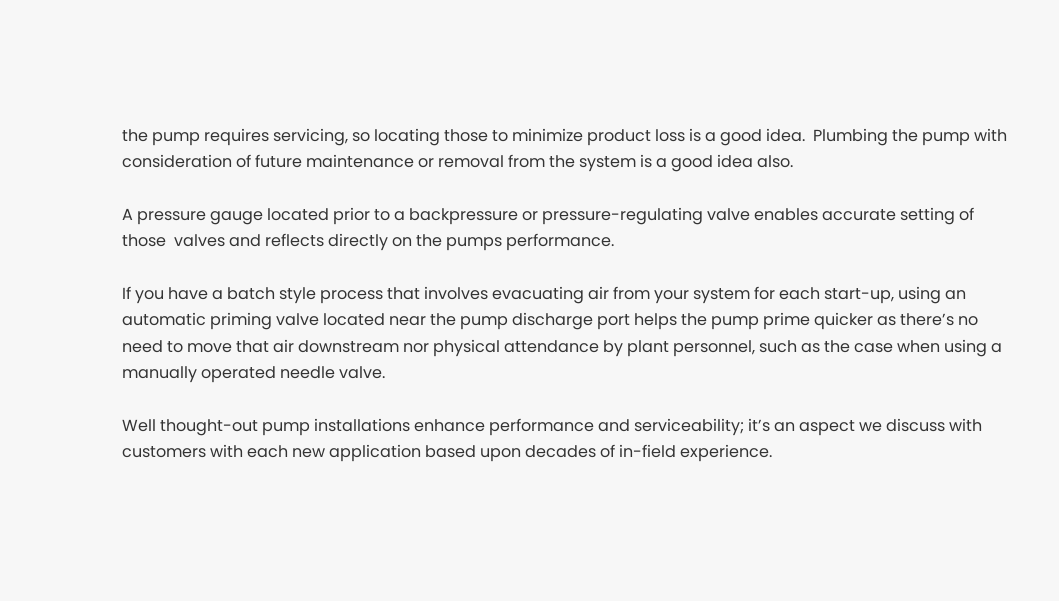the pump requires servicing, so locating those to minimize product loss is a good idea.  Plumbing the pump with consideration of future maintenance or removal from the system is a good idea also.

A pressure gauge located prior to a backpressure or pressure-regulating valve enables accurate setting of those  valves and reflects directly on the pumps performance.

If you have a batch style process that involves evacuating air from your system for each start-up, using an automatic priming valve located near the pump discharge port helps the pump prime quicker as there’s no need to move that air downstream nor physical attendance by plant personnel, such as the case when using a manually operated needle valve.

Well thought-out pump installations enhance performance and serviceability; it’s an aspect we discuss with customers with each new application based upon decades of in-field experience.